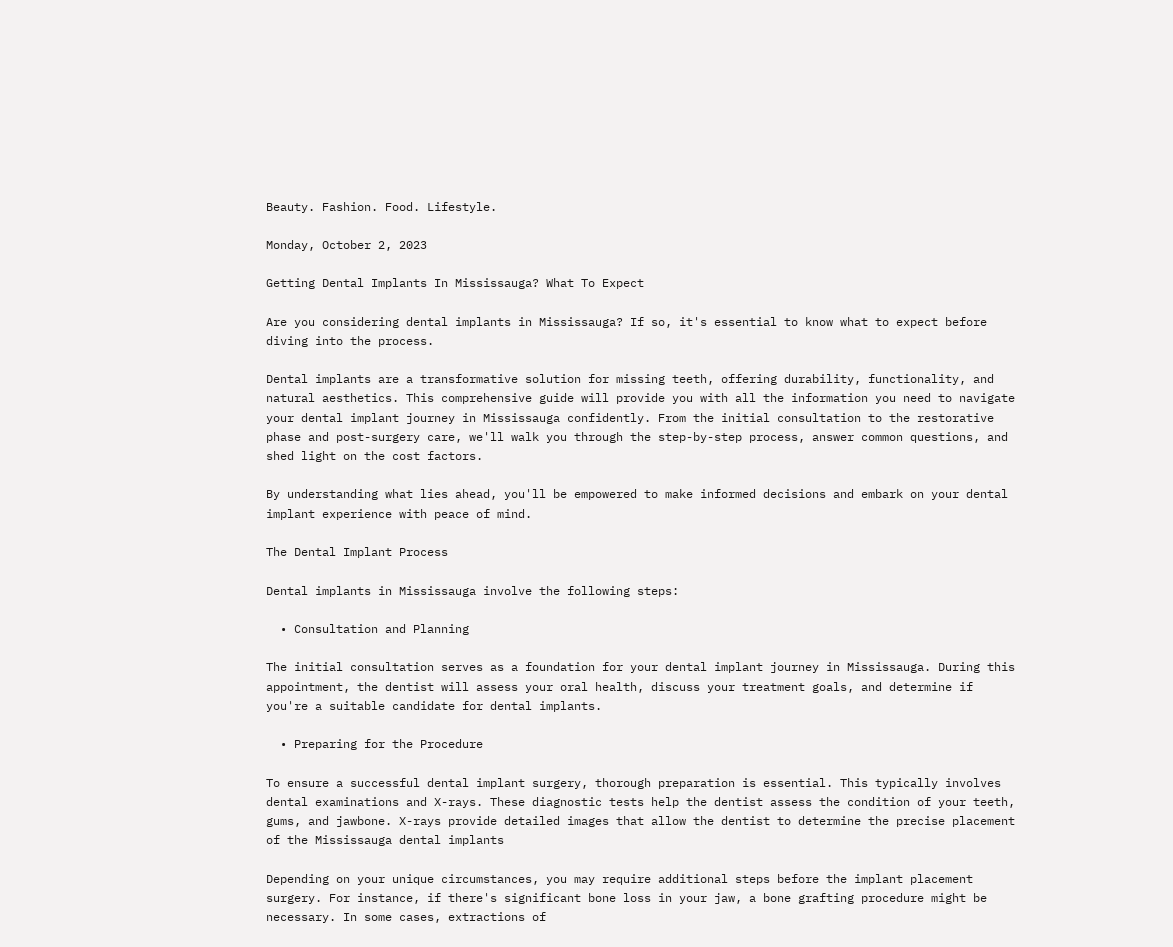Beauty. Fashion. Food. Lifestyle.

Monday, October 2, 2023

Getting Dental Implants In Mississauga? What To Expect

Are you considering dental implants in Mississauga? If so, it's essential to know what to expect before diving into the process.

Dental implants are a transformative solution for missing teeth, offering durability, functionality, and natural aesthetics. This comprehensive guide will provide you with all the information you need to navigate your dental implant journey in Mississauga confidently. From the initial consultation to the restorative phase and post-surgery care, we'll walk you through the step-by-step process, answer common questions, and shed light on the cost factors.

By understanding what lies ahead, you'll be empowered to make informed decisions and embark on your dental implant experience with peace of mind.

The Dental Implant Process

Dental implants in Mississauga involve the following steps:

  • Consultation and Planning

The initial consultation serves as a foundation for your dental implant journey in Mississauga. During this appointment, the dentist will assess your oral health, discuss your treatment goals, and determine if you're a suitable candidate for dental implants.

  • Preparing for the Procedure

To ensure a successful dental implant surgery, thorough preparation is essential. This typically involves dental examinations and X-rays. These diagnostic tests help the dentist assess the condition of your teeth, gums, and jawbone. X-rays provide detailed images that allow the dentist to determine the precise placement of the Mississauga dental implants

Depending on your unique circumstances, you may require additional steps before the implant placement surgery. For instance, if there's significant bone loss in your jaw, a bone grafting procedure might be necessary. In some cases, extractions of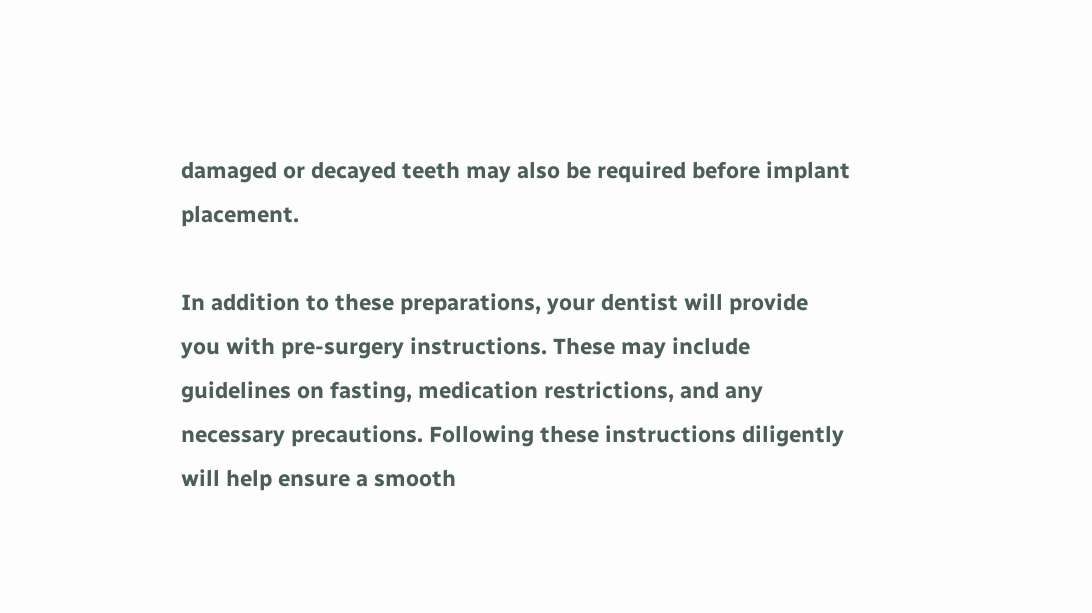damaged or decayed teeth may also be required before implant placement.

In addition to these preparations, your dentist will provide you with pre-surgery instructions. These may include guidelines on fasting, medication restrictions, and any necessary precautions. Following these instructions diligently will help ensure a smooth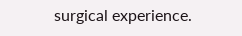surgical experience.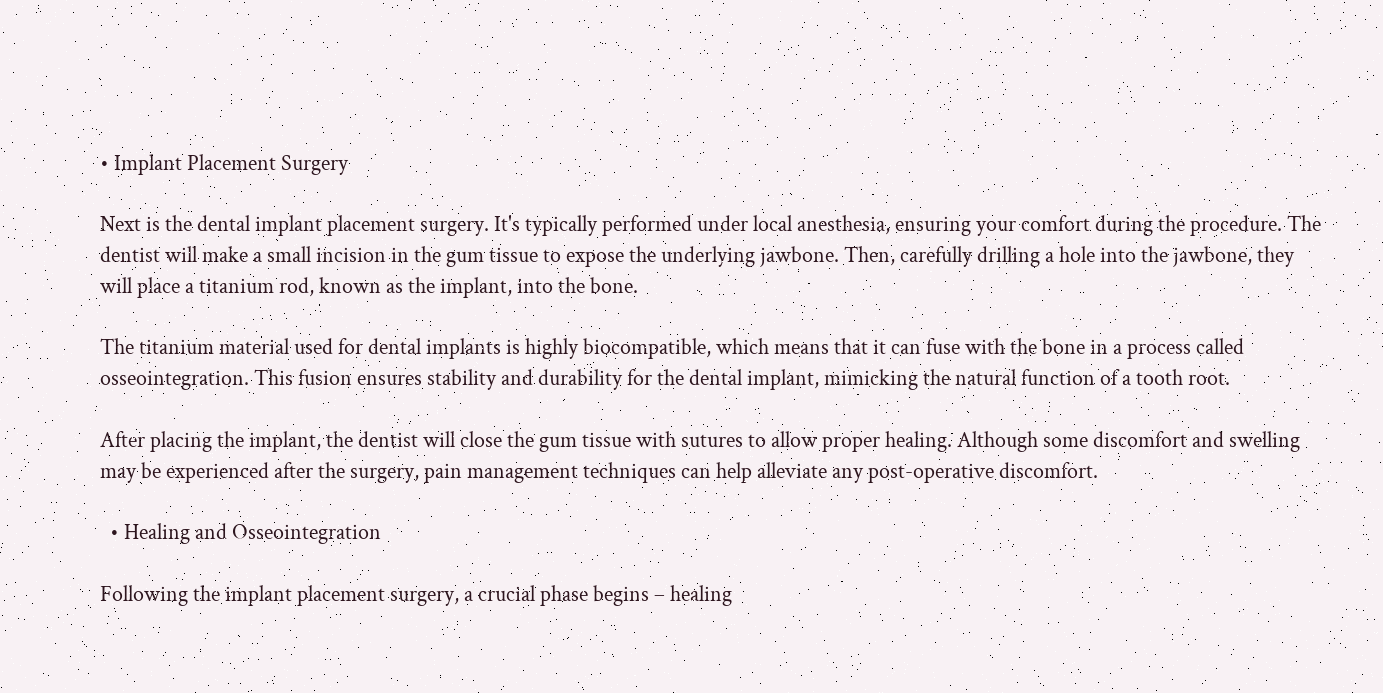• Implant Placement Surgery

Next is the dental implant placement surgery. It's typically performed under local anesthesia, ensuring your comfort during the procedure. The dentist will make a small incision in the gum tissue to expose the underlying jawbone. Then, carefully drilling a hole into the jawbone, they will place a titanium rod, known as the implant, into the bone.

The titanium material used for dental implants is highly biocompatible, which means that it can fuse with the bone in a process called osseointegration. This fusion ensures stability and durability for the dental implant, mimicking the natural function of a tooth root.

After placing the implant, the dentist will close the gum tissue with sutures to allow proper healing. Although some discomfort and swelling may be experienced after the surgery, pain management techniques can help alleviate any post-operative discomfort.

  • Healing and Osseointegration

Following the implant placement surgery, a crucial phase begins – healing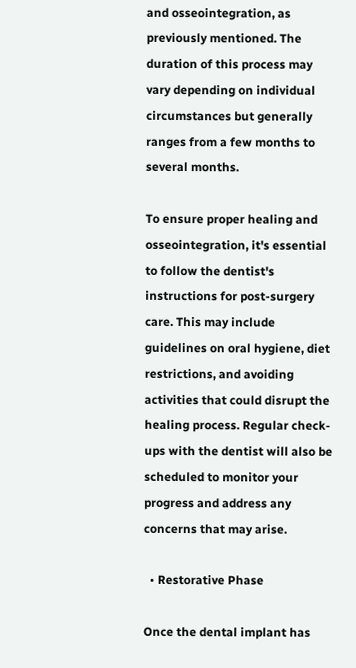and osseointegration, as previously mentioned. The duration of this process may vary depending on individual circumstances but generally ranges from a few months to several months.

To ensure proper healing and osseointegration, it's essential to follow the dentist's instructions for post-surgery care. This may include guidelines on oral hygiene, diet restrictions, and avoiding activities that could disrupt the healing process. Regular check-ups with the dentist will also be scheduled to monitor your progress and address any concerns that may arise.

  • Restorative Phase

Once the dental implant has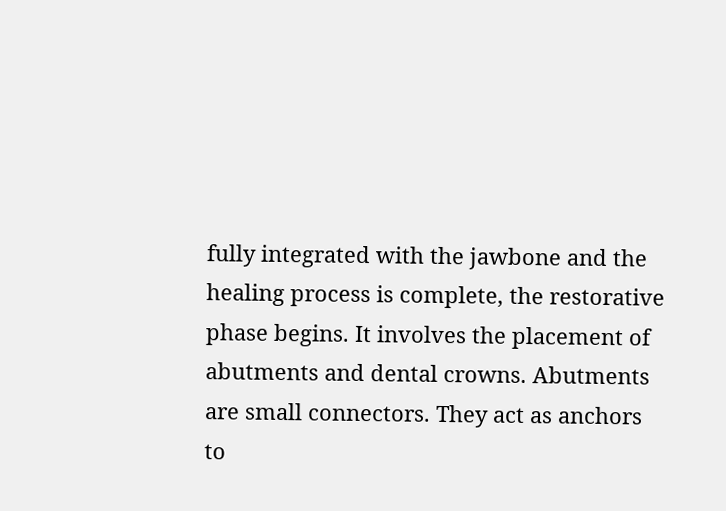fully integrated with the jawbone and the healing process is complete, the restorative phase begins. It involves the placement of abutments and dental crowns. Abutments are small connectors. They act as anchors to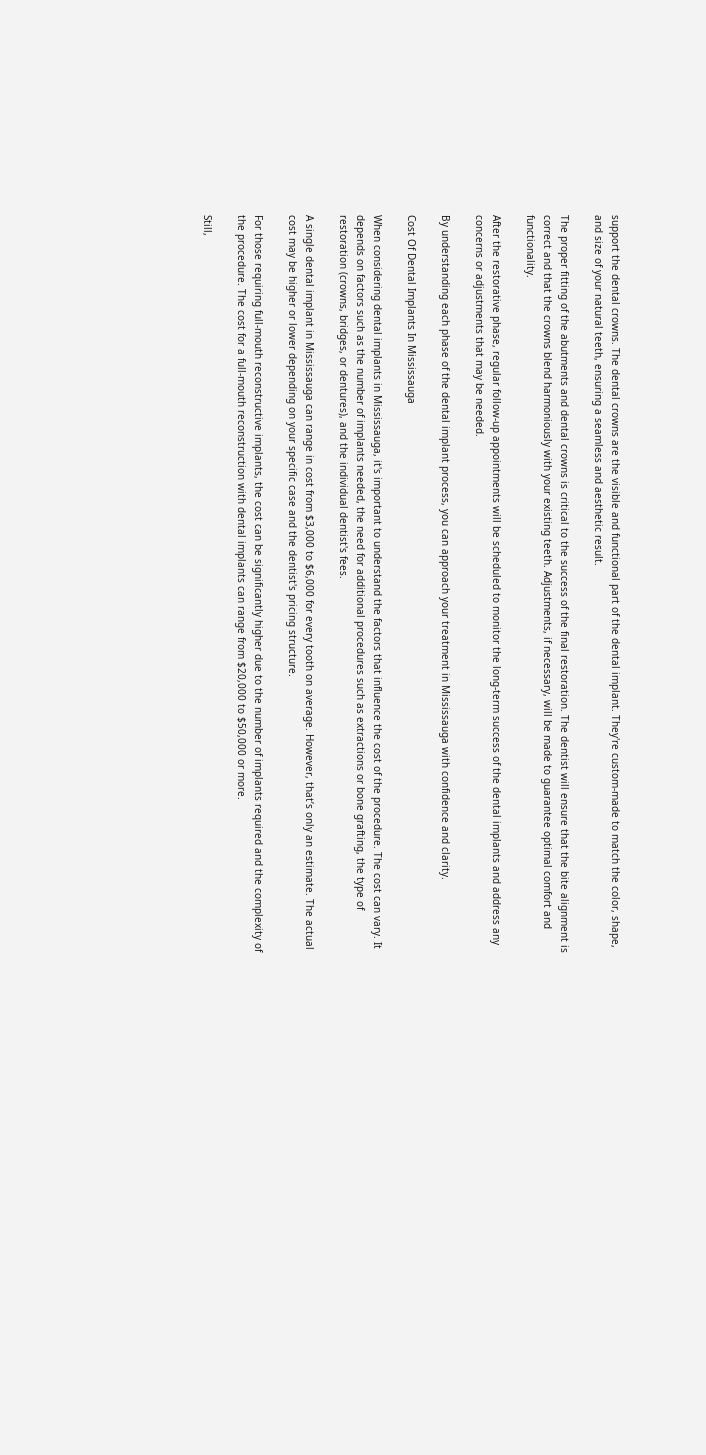support the dental crowns. The dental crowns are the visible and functional part of the dental implant. They're custom-made to match the color, shape, and size of your natural teeth, ensuring a seamless and aesthetic result.

The proper fitting of the abutments and dental crowns is critical to the success of the final restoration. The dentist will ensure that the bite alignment is correct and that the crowns blend harmoniously with your existing teeth. Adjustments, if necessary, will be made to guarantee optimal comfort and functionality.

After the restorative phase, regular follow-up appointments will be scheduled to monitor the long-term success of the dental implants and address any concerns or adjustments that may be needed.

By understanding each phase of the dental implant process, you can approach your treatment in Mississauga with confidence and clarity.

Cost Of Dental Implants In Mississauga

When considering dental implants in Mississauga, it's important to understand the factors that influence the cost of the procedure. The cost can vary. It depends on factors such as the number of implants needed, the need for additional procedures such as extractions or bone grafting, the type of restoration (crowns, bridges, or dentures), and the individual dentist's fees.

A single dental implant in Mississauga can range in cost from $3,000 to $6,000 for every tooth on average. However, that’s only an estimate. The actual cost may be higher or lower depending on your specific case and the dentist's pricing structure.

For those requiring full-mouth reconstructive implants, the cost can be significantly higher due to the number of implants required and the complexity of the procedure. The cost for a full-mouth reconstruction with dental implants can range from $20,000 to $50,000 or more.

Still,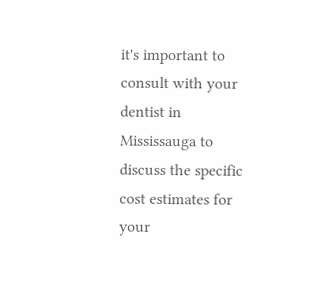it's important to consult with your dentist in Mississauga to discuss the specific cost estimates for your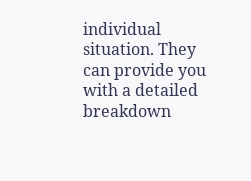individual situation. They can provide you with a detailed breakdown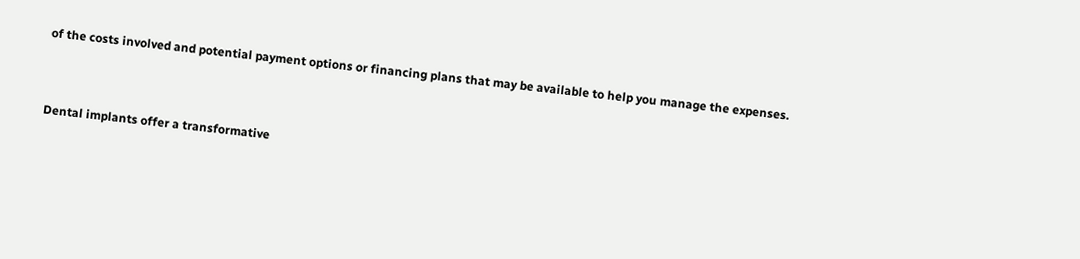of the costs involved and potential payment options or financing plans that may be available to help you manage the expenses.


Dental implants offer a transformative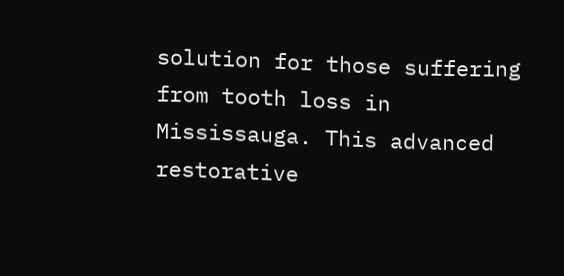solution for those suffering from tooth loss in Mississauga. This advanced restorative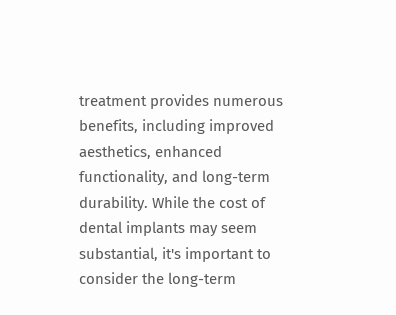treatment provides numerous benefits, including improved aesthetics, enhanced functionality, and long-term durability. While the cost of dental implants may seem substantial, it's important to consider the long-term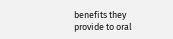benefits they provide to oral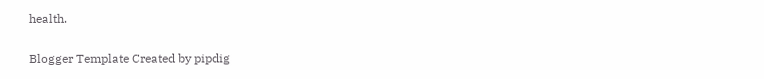health.

Blogger Template Created by pipdig